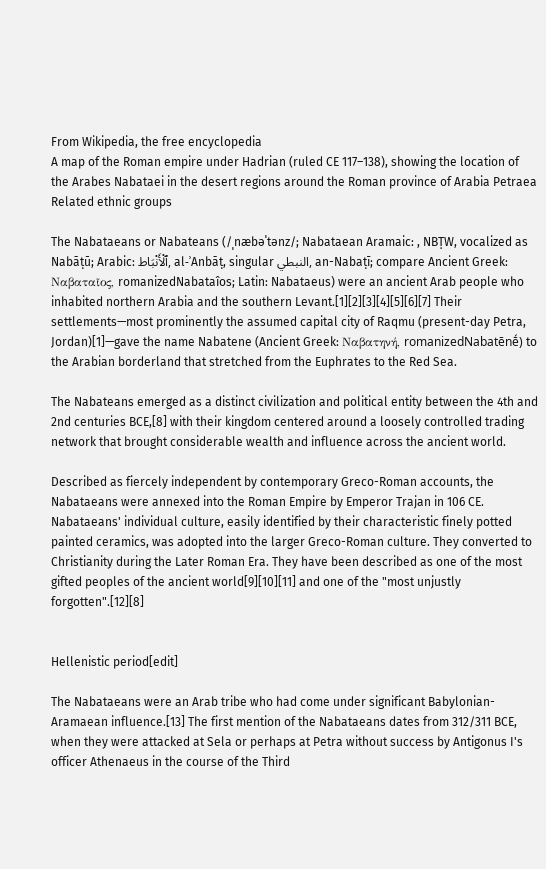From Wikipedia, the free encyclopedia
A map of the Roman empire under Hadrian (ruled CE 117–138), showing the location of the Arabes Nabataei in the desert regions around the Roman province of Arabia Petraea
Related ethnic groups

The Nabataeans or Nabateans (/ˌnæbəˈtənz/; Nabataean Aramaic: , NBṬW, vocalized as Nabāṭū; Arabic: ٱلْأَنْبَاط, al-ʾAnbāṭ, singular النبطي, an-Nabaṭī; compare Ancient Greek: Ναβαταῖος, romanizedNabataîos; Latin: Nabataeus) were an ancient Arab people who inhabited northern Arabia and the southern Levant.[1][2][3][4][5][6][7] Their settlements—most prominently the assumed capital city of Raqmu (present-day Petra, Jordan)[1]—gave the name Nabatene (Ancient Greek: Ναβατηνή, romanizedNabatēnḗ) to the Arabian borderland that stretched from the Euphrates to the Red Sea.

The Nabateans emerged as a distinct civilization and political entity between the 4th and 2nd centuries BCE,[8] with their kingdom centered around a loosely controlled trading network that brought considerable wealth and influence across the ancient world.

Described as fiercely independent by contemporary Greco-Roman accounts, the Nabataeans were annexed into the Roman Empire by Emperor Trajan in 106 CE. Nabataeans' individual culture, easily identified by their characteristic finely potted painted ceramics, was adopted into the larger Greco-Roman culture. They converted to Christianity during the Later Roman Era. They have been described as one of the most gifted peoples of the ancient world[9][10][11] and one of the "most unjustly forgotten".[12][8]


Hellenistic period[edit]

The Nabataeans were an Arab tribe who had come under significant Babylonian-Aramaean influence.[13] The first mention of the Nabataeans dates from 312/311 BCE, when they were attacked at Sela or perhaps at Petra without success by Antigonus I's officer Athenaeus in the course of the Third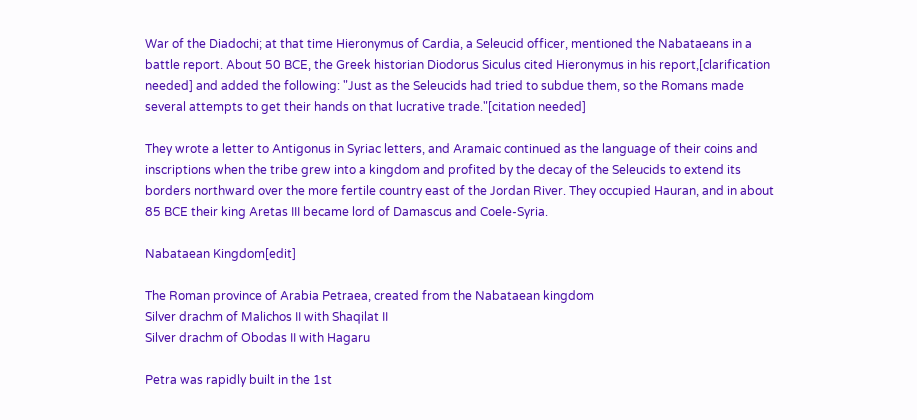War of the Diadochi; at that time Hieronymus of Cardia, a Seleucid officer, mentioned the Nabataeans in a battle report. About 50 BCE, the Greek historian Diodorus Siculus cited Hieronymus in his report,[clarification needed] and added the following: "Just as the Seleucids had tried to subdue them, so the Romans made several attempts to get their hands on that lucrative trade."[citation needed]

They wrote a letter to Antigonus in Syriac letters, and Aramaic continued as the language of their coins and inscriptions when the tribe grew into a kingdom and profited by the decay of the Seleucids to extend its borders northward over the more fertile country east of the Jordan River. They occupied Hauran, and in about 85 BCE their king Aretas III became lord of Damascus and Coele-Syria.

Nabataean Kingdom[edit]

The Roman province of Arabia Petraea, created from the Nabataean kingdom
Silver drachm of Malichos II with Shaqilat II
Silver drachm of Obodas II with Hagaru

Petra was rapidly built in the 1st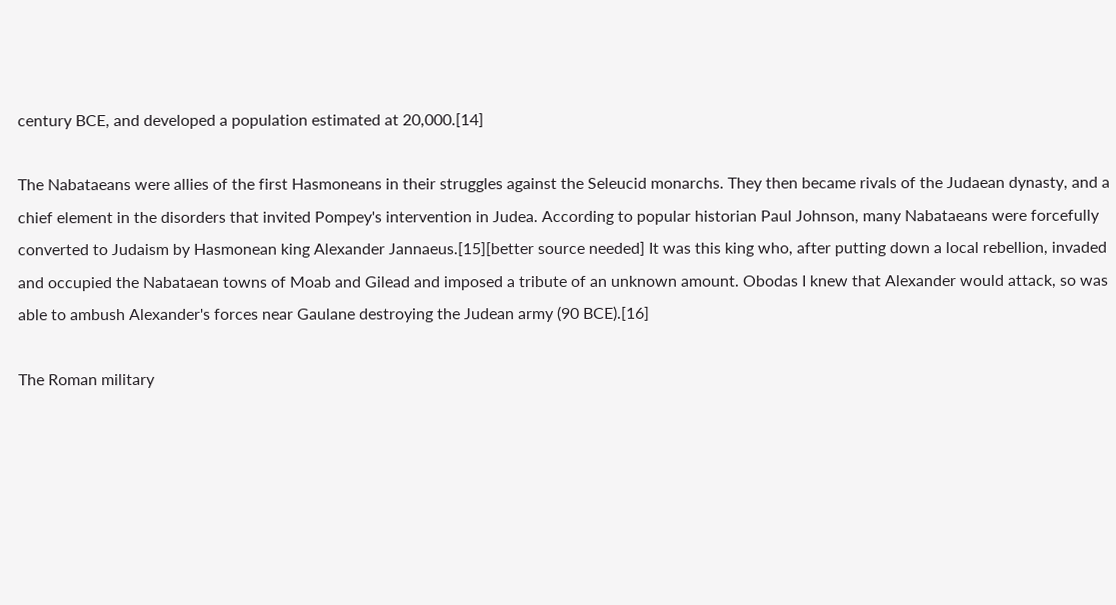century BCE, and developed a population estimated at 20,000.[14]

The Nabataeans were allies of the first Hasmoneans in their struggles against the Seleucid monarchs. They then became rivals of the Judaean dynasty, and a chief element in the disorders that invited Pompey's intervention in Judea. According to popular historian Paul Johnson, many Nabataeans were forcefully converted to Judaism by Hasmonean king Alexander Jannaeus.[15][better source needed] It was this king who, after putting down a local rebellion, invaded and occupied the Nabataean towns of Moab and Gilead and imposed a tribute of an unknown amount. Obodas I knew that Alexander would attack, so was able to ambush Alexander's forces near Gaulane destroying the Judean army (90 BCE).[16]

The Roman military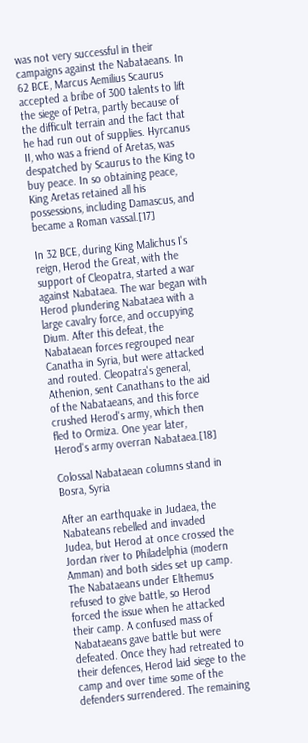was not very successful in their campaigns against the Nabataeans. In 62 BCE, Marcus Aemilius Scaurus accepted a bribe of 300 talents to lift the siege of Petra, partly because of the difficult terrain and the fact that he had run out of supplies. Hyrcanus II, who was a friend of Aretas, was despatched by Scaurus to the King to buy peace. In so obtaining peace, King Aretas retained all his possessions, including Damascus, and became a Roman vassal.[17]

In 32 BCE, during King Malichus I's reign, Herod the Great, with the support of Cleopatra, started a war against Nabataea. The war began with Herod plundering Nabataea with a large cavalry force, and occupying Dium. After this defeat, the Nabataean forces regrouped near Canatha in Syria, but were attacked and routed. Cleopatra's general, Athenion, sent Canathans to the aid of the Nabataeans, and this force crushed Herod's army, which then fled to Ormiza. One year later, Herod's army overran Nabataea.[18]

Colossal Nabataean columns stand in Bosra, Syria

After an earthquake in Judaea, the Nabateans rebelled and invaded Judea, but Herod at once crossed the Jordan river to Philadelphia (modern Amman) and both sides set up camp. The Nabataeans under Elthemus refused to give battle, so Herod forced the issue when he attacked their camp. A confused mass of Nabataeans gave battle but were defeated. Once they had retreated to their defences, Herod laid siege to the camp and over time some of the defenders surrendered. The remaining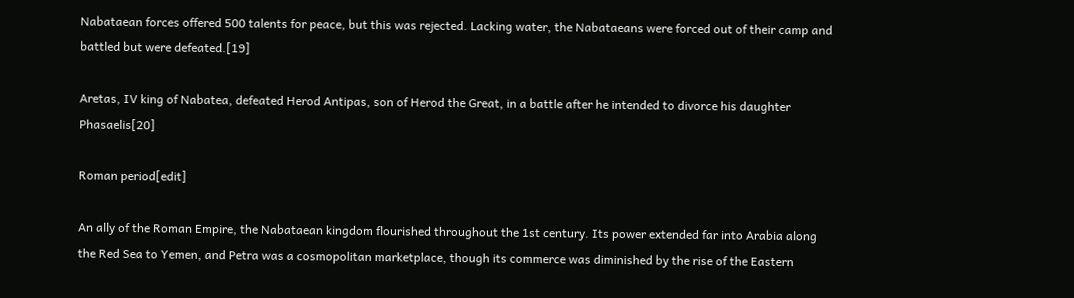Nabataean forces offered 500 talents for peace, but this was rejected. Lacking water, the Nabataeans were forced out of their camp and battled but were defeated.[19]

Aretas, IV king of Nabatea, defeated Herod Antipas, son of Herod the Great, in a battle after he intended to divorce his daughter Phasaelis[20]

Roman period[edit]

An ally of the Roman Empire, the Nabataean kingdom flourished throughout the 1st century. Its power extended far into Arabia along the Red Sea to Yemen, and Petra was a cosmopolitan marketplace, though its commerce was diminished by the rise of the Eastern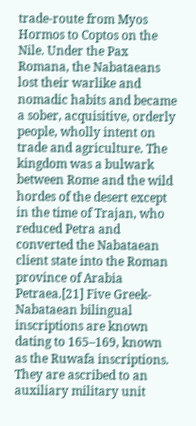trade-route from Myos Hormos to Coptos on the Nile. Under the Pax Romana, the Nabataeans lost their warlike and nomadic habits and became a sober, acquisitive, orderly people, wholly intent on trade and agriculture. The kingdom was a bulwark between Rome and the wild hordes of the desert except in the time of Trajan, who reduced Petra and converted the Nabataean client state into the Roman province of Arabia Petraea.[21] Five Greek-Nabataean bilingual inscriptions are known dating to 165–169, known as the Ruwafa inscriptions. They are ascribed to an auxiliary military unit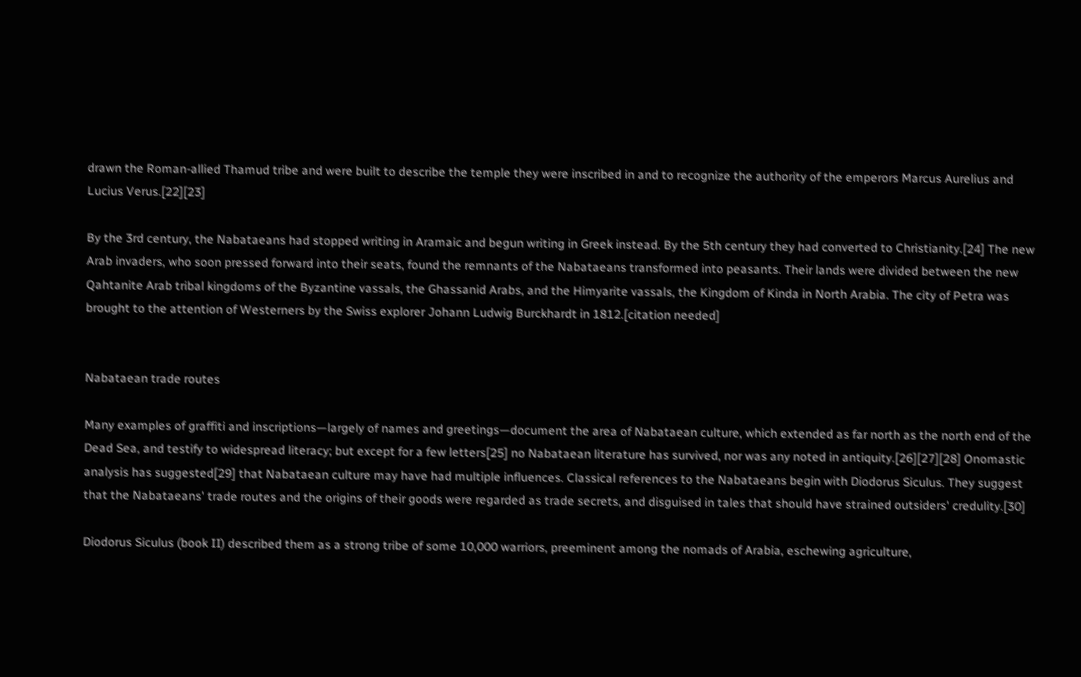drawn the Roman-allied Thamud tribe and were built to describe the temple they were inscribed in and to recognize the authority of the emperors Marcus Aurelius and Lucius Verus.[22][23]

By the 3rd century, the Nabataeans had stopped writing in Aramaic and begun writing in Greek instead. By the 5th century they had converted to Christianity.[24] The new Arab invaders, who soon pressed forward into their seats, found the remnants of the Nabataeans transformed into peasants. Their lands were divided between the new Qahtanite Arab tribal kingdoms of the Byzantine vassals, the Ghassanid Arabs, and the Himyarite vassals, the Kingdom of Kinda in North Arabia. The city of Petra was brought to the attention of Westerners by the Swiss explorer Johann Ludwig Burckhardt in 1812.[citation needed]


Nabataean trade routes

Many examples of graffiti and inscriptions—largely of names and greetings—document the area of Nabataean culture, which extended as far north as the north end of the Dead Sea, and testify to widespread literacy; but except for a few letters[25] no Nabataean literature has survived, nor was any noted in antiquity.[26][27][28] Onomastic analysis has suggested[29] that Nabataean culture may have had multiple influences. Classical references to the Nabataeans begin with Diodorus Siculus. They suggest that the Nabataeans' trade routes and the origins of their goods were regarded as trade secrets, and disguised in tales that should have strained outsiders' credulity.[30]

Diodorus Siculus (book II) described them as a strong tribe of some 10,000 warriors, preeminent among the nomads of Arabia, eschewing agriculture,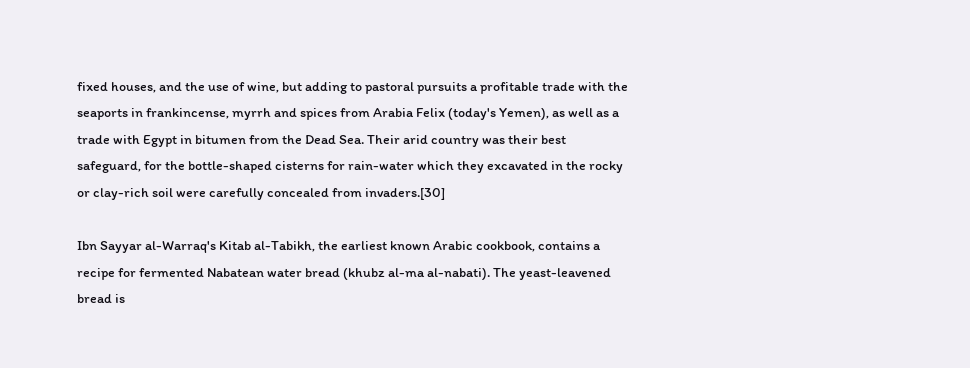fixed houses, and the use of wine, but adding to pastoral pursuits a profitable trade with the seaports in frankincense, myrrh and spices from Arabia Felix (today's Yemen), as well as a trade with Egypt in bitumen from the Dead Sea. Their arid country was their best safeguard, for the bottle-shaped cisterns for rain-water which they excavated in the rocky or clay-rich soil were carefully concealed from invaders.[30]

Ibn Sayyar al-Warraq's Kitab al-Tabikh, the earliest known Arabic cookbook, contains a recipe for fermented Nabatean water bread (khubz al-ma al-nabati). The yeast-leavened bread is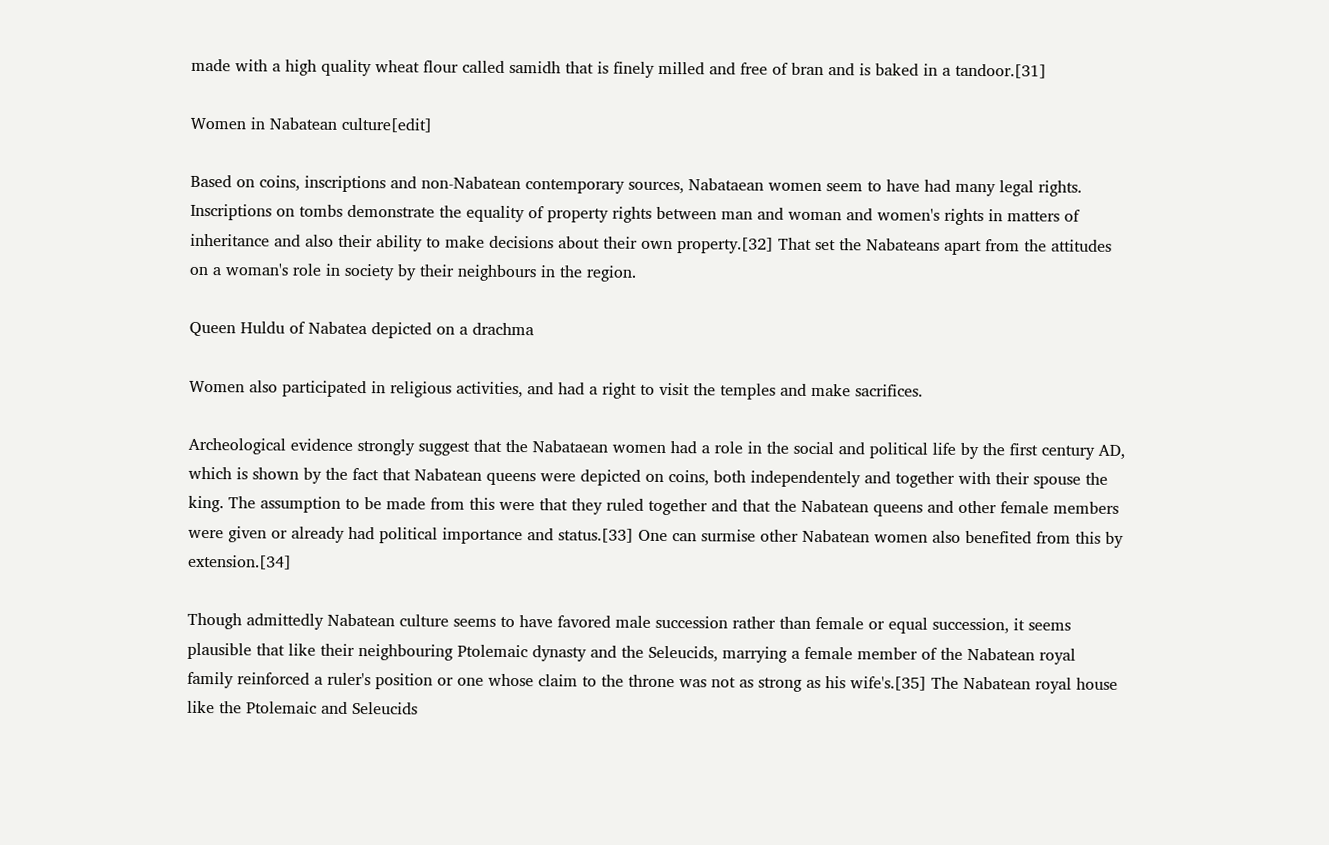made with a high quality wheat flour called samidh that is finely milled and free of bran and is baked in a tandoor.[31]

Women in Nabatean culture[edit]

Based on coins, inscriptions and non-Nabatean contemporary sources, Nabataean women seem to have had many legal rights. Inscriptions on tombs demonstrate the equality of property rights between man and woman and women's rights in matters of inheritance and also their ability to make decisions about their own property.[32] That set the Nabateans apart from the attitudes on a woman's role in society by their neighbours in the region.

Queen Huldu of Nabatea depicted on a drachma

Women also participated in religious activities, and had a right to visit the temples and make sacrifices.

Archeological evidence strongly suggest that the Nabataean women had a role in the social and political life by the first century AD, which is shown by the fact that Nabatean queens were depicted on coins, both independentely and together with their spouse the king. The assumption to be made from this were that they ruled together and that the Nabatean queens and other female members were given or already had political importance and status.[33] One can surmise other Nabatean women also benefited from this by extension.[34]

Though admittedly Nabatean culture seems to have favored male succession rather than female or equal succession, it seems plausible that like their neighbouring Ptolemaic dynasty and the Seleucids, marrying a female member of the Nabatean royal family reinforced a ruler's position or one whose claim to the throne was not as strong as his wife's.[35] The Nabatean royal house like the Ptolemaic and Seleucids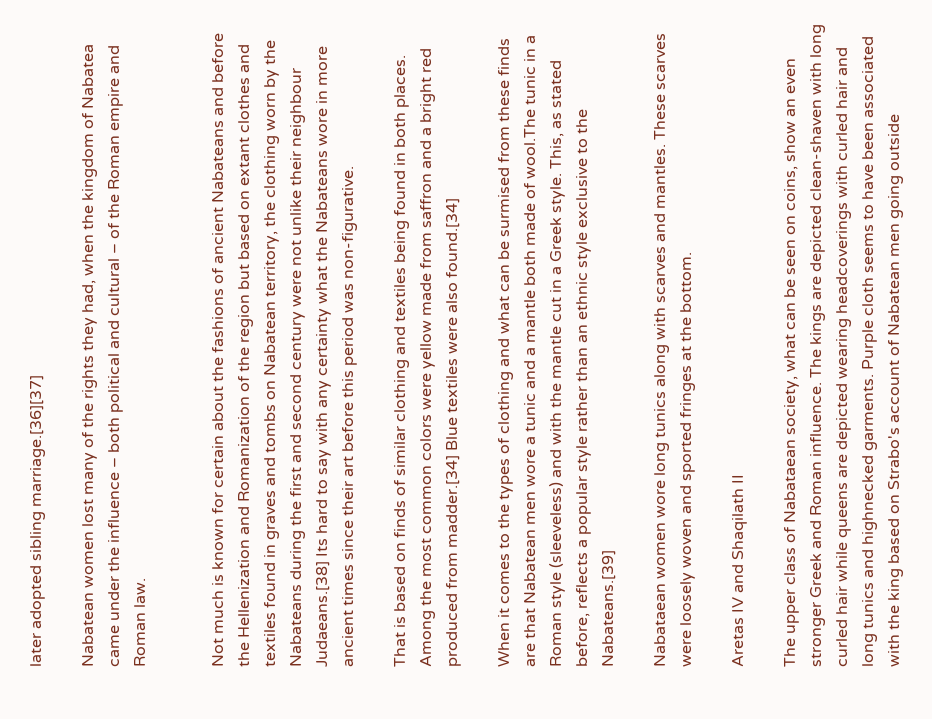later adopted sibling marriage.[36][37]

Nabatean women lost many of the rights they had, when the kingdom of Nabatea came under the influence – both political and cultural – of the Roman empire and Roman law.


Not much is known for certain about the fashions of ancient Nabateans and before the Hellenization and Romanization of the region but based on extant clothes and textiles found in graves and tombs on Nabatean territory, the clothing worn by the Nabateans during the first and second century were not unlike their neighbour Judaeans.[38] Its hard to say with any certainty what the Nabateans wore in more ancient times since their art before this period was non-figurative.

That is based on finds of similar clothing and textiles being found in both places. Among the most common colors were yellow made from saffron and a bright red produced from madder.[34] Blue textiles were also found.[34]

When it comes to the types of clothing and what can be surmised from these finds are that Nabatean men wore a tunic and a mantle both made of wool.The tunic in a Roman style (sleeveless) and with the mantle cut in a Greek style. This, as stated before, reflects a popular style rather than an ethnic style exclusive to the Nabateans.[39]

Nabataean women wore long tunics along with scarves and mantles. These scarves were loosely woven and sported fringes at the bottom.

Aretas IV and Shaqilath II

The upper class of Nabataean society, what can be seen on coins, show an even stronger Greek and Roman influence. The kings are depicted clean-shaven with long curled hair while queens are depicted wearing headcoverings with curled hair and long tunics and highnecked garments. Purple cloth seems to have been associated with the king based on Strabo's account of Nabatean men going outside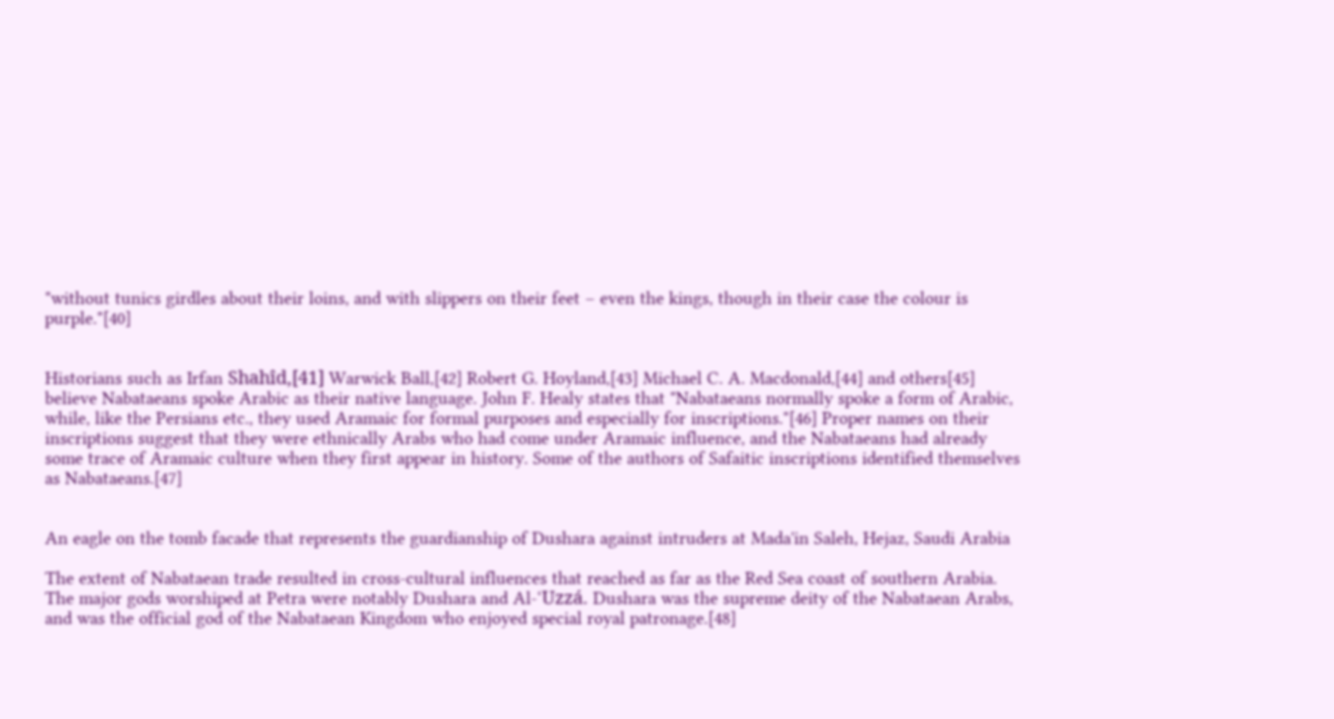"without tunics girdles about their loins, and with slippers on their feet – even the kings, though in their case the colour is purple."[40]


Historians such as Irfan Shahîd,[41] Warwick Ball,[42] Robert G. Hoyland,[43] Michael C. A. Macdonald,[44] and others[45] believe Nabataeans spoke Arabic as their native language. John F. Healy states that "Nabataeans normally spoke a form of Arabic, while, like the Persians etc., they used Aramaic for formal purposes and especially for inscriptions."[46] Proper names on their inscriptions suggest that they were ethnically Arabs who had come under Aramaic influence, and the Nabataeans had already some trace of Aramaic culture when they first appear in history. Some of the authors of Safaitic inscriptions identified themselves as Nabataeans.[47]


An eagle on the tomb facade that represents the guardianship of Dushara against intruders at Mada'in Saleh, Hejaz, Saudi Arabia

The extent of Nabataean trade resulted in cross-cultural influences that reached as far as the Red Sea coast of southern Arabia. The major gods worshiped at Petra were notably Dushara and Al-‘Uzzá. Dushara was the supreme deity of the Nabataean Arabs, and was the official god of the Nabataean Kingdom who enjoyed special royal patronage.[48]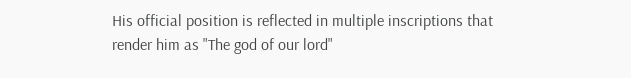His official position is reflected in multiple inscriptions that render him as "The god of our lord"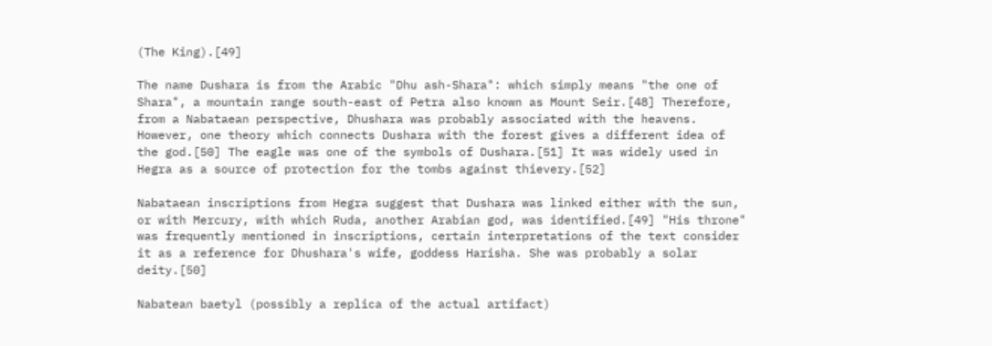(The King).[49]

The name Dushara is from the Arabic "Dhu ash-Shara": which simply means "the one of Shara", a mountain range south-east of Petra also known as Mount Seir.[48] Therefore, from a Nabataean perspective, Dhushara was probably associated with the heavens. However, one theory which connects Dushara with the forest gives a different idea of the god.[50] The eagle was one of the symbols of Dushara.[51] It was widely used in Hegra as a source of protection for the tombs against thievery.[52]

Nabataean inscriptions from Hegra suggest that Dushara was linked either with the sun, or with Mercury, with which Ruda, another Arabian god, was identified.[49] "His throne" was frequently mentioned in inscriptions, certain interpretations of the text consider it as a reference for Dhushara's wife, goddess Harisha. She was probably a solar deity.[50]

Nabatean baetyl (possibly a replica of the actual artifact)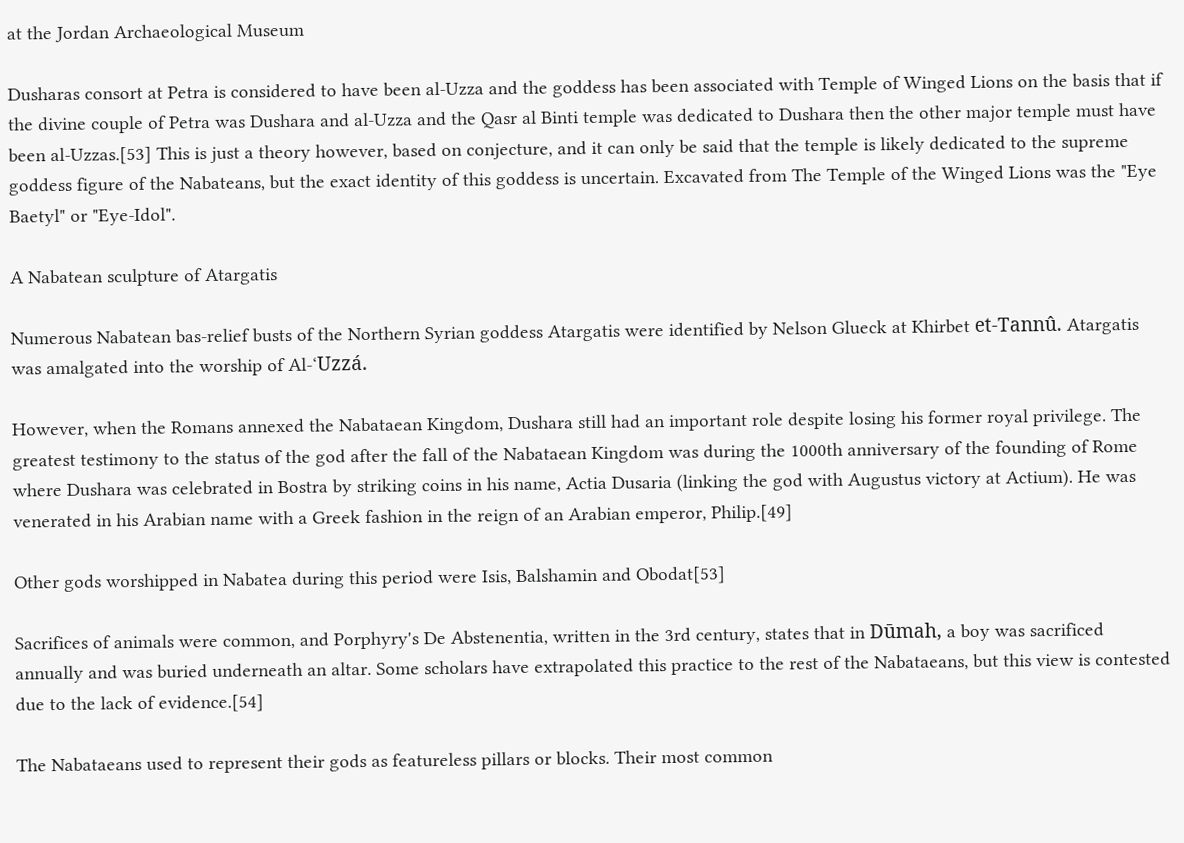at the Jordan Archaeological Museum

Dusharas consort at Petra is considered to have been al-Uzza and the goddess has been associated with Temple of Winged Lions on the basis that if the divine couple of Petra was Dushara and al-Uzza and the Qasr al Binti temple was dedicated to Dushara then the other major temple must have been al-Uzzas.[53] This is just a theory however, based on conjecture, and it can only be said that the temple is likely dedicated to the supreme goddess figure of the Nabateans, but the exact identity of this goddess is uncertain. Excavated from The Temple of the Winged Lions was the "Eye Baetyl" or "Eye-Idol".

A Nabatean sculpture of Atargatis

Numerous Nabatean bas-relief busts of the Northern Syrian goddess Atargatis were identified by Nelson Glueck at Khirbet et-Tannû. Atargatis was amalgated into the worship of Al-‘Uzzá.

However, when the Romans annexed the Nabataean Kingdom, Dushara still had an important role despite losing his former royal privilege. The greatest testimony to the status of the god after the fall of the Nabataean Kingdom was during the 1000th anniversary of the founding of Rome where Dushara was celebrated in Bostra by striking coins in his name, Actia Dusaria (linking the god with Augustus victory at Actium). He was venerated in his Arabian name with a Greek fashion in the reign of an Arabian emperor, Philip.[49]

Other gods worshipped in Nabatea during this period were Isis, Balshamin and Obodat[53]

Sacrifices of animals were common, and Porphyry's De Abstenentia, written in the 3rd century, states that in Dūmah, a boy was sacrificed annually and was buried underneath an altar. Some scholars have extrapolated this practice to the rest of the Nabataeans, but this view is contested due to the lack of evidence.[54]

The Nabataeans used to represent their gods as featureless pillars or blocks. Their most common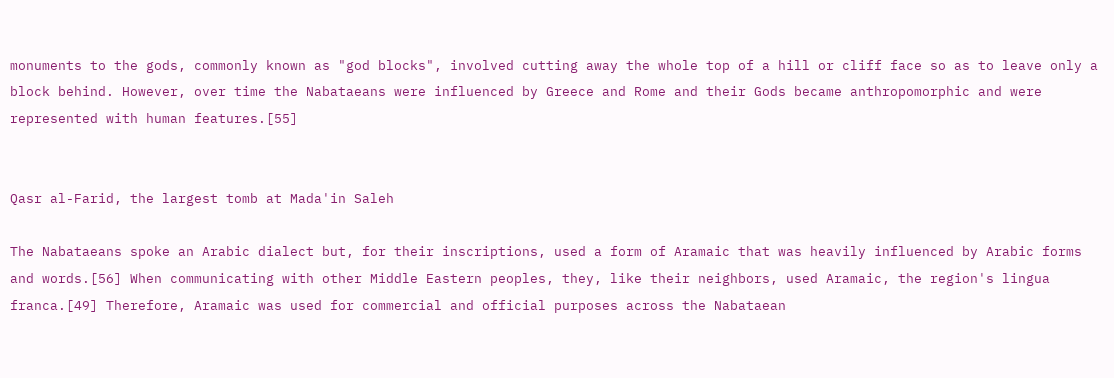monuments to the gods, commonly known as "god blocks", involved cutting away the whole top of a hill or cliff face so as to leave only a block behind. However, over time the Nabataeans were influenced by Greece and Rome and their Gods became anthropomorphic and were represented with human features.[55]


Qasr al-Farid, the largest tomb at Mada'in Saleh

The Nabataeans spoke an Arabic dialect but, for their inscriptions, used a form of Aramaic that was heavily influenced by Arabic forms and words.[56] When communicating with other Middle Eastern peoples, they, like their neighbors, used Aramaic, the region's lingua franca.[49] Therefore, Aramaic was used for commercial and official purposes across the Nabataean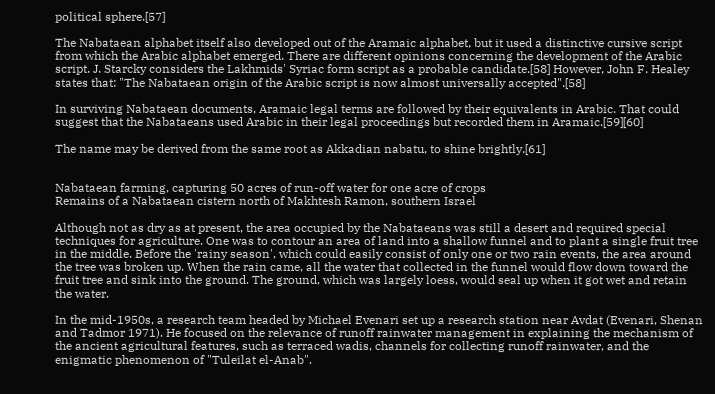political sphere.[57]

The Nabataean alphabet itself also developed out of the Aramaic alphabet, but it used a distinctive cursive script from which the Arabic alphabet emerged. There are different opinions concerning the development of the Arabic script. J. Starcky considers the Lakhmids' Syriac form script as a probable candidate.[58] However, John F. Healey states that: "The Nabataean origin of the Arabic script is now almost universally accepted".[58]

In surviving Nabataean documents, Aramaic legal terms are followed by their equivalents in Arabic. That could suggest that the Nabataeans used Arabic in their legal proceedings but recorded them in Aramaic.[59][60]

The name may be derived from the same root as Akkadian nabatu, to shine brightly.[61]


Nabataean farming, capturing 50 acres of run-off water for one acre of crops
Remains of a Nabataean cistern north of Makhtesh Ramon, southern Israel

Although not as dry as at present, the area occupied by the Nabataeans was still a desert and required special techniques for agriculture. One was to contour an area of land into a shallow funnel and to plant a single fruit tree in the middle. Before the 'rainy season', which could easily consist of only one or two rain events, the area around the tree was broken up. When the rain came, all the water that collected in the funnel would flow down toward the fruit tree and sink into the ground. The ground, which was largely loess, would seal up when it got wet and retain the water.

In the mid-1950s, a research team headed by Michael Evenari set up a research station near Avdat (Evenari, Shenan and Tadmor 1971). He focused on the relevance of runoff rainwater management in explaining the mechanism of the ancient agricultural features, such as terraced wadis, channels for collecting runoff rainwater, and the enigmatic phenomenon of "Tuleilat el-Anab".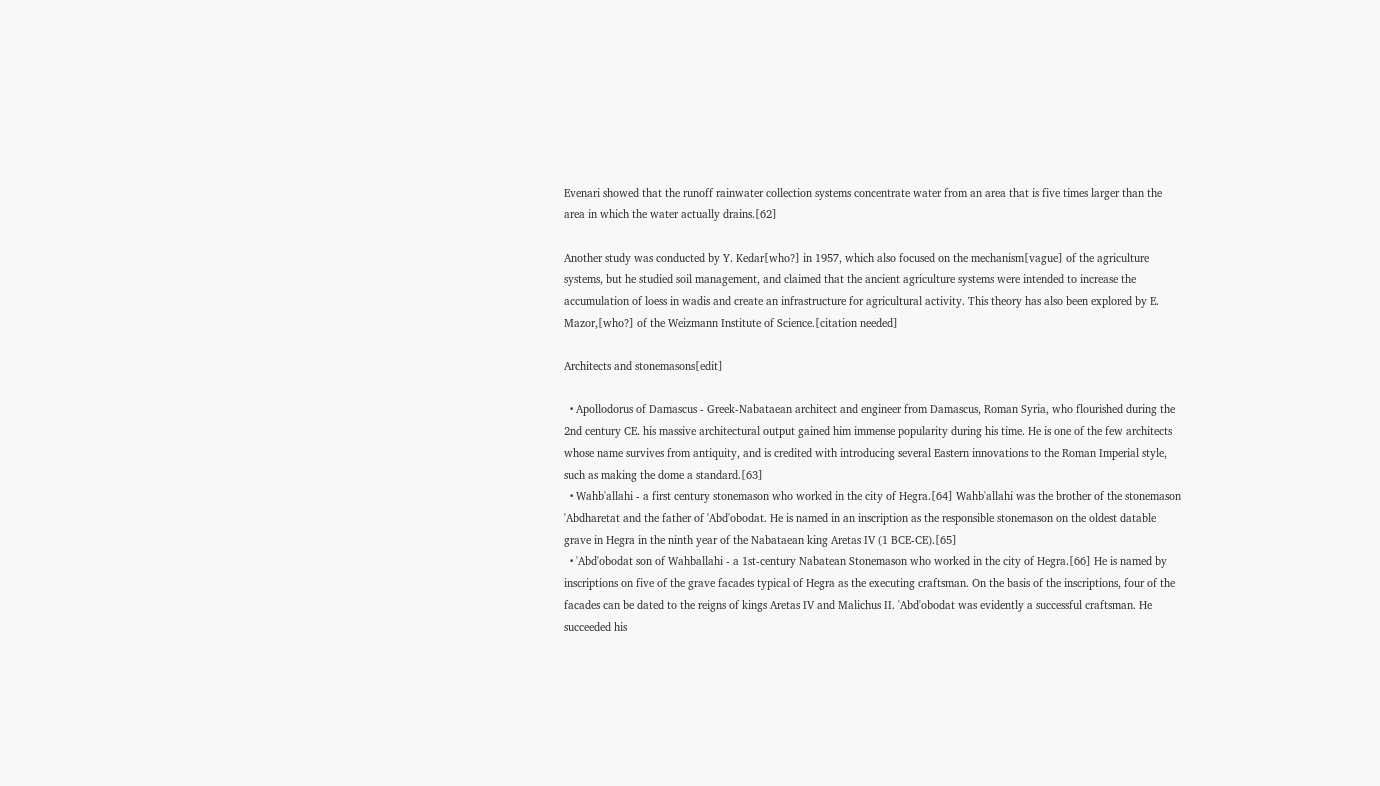Evenari showed that the runoff rainwater collection systems concentrate water from an area that is five times larger than the area in which the water actually drains.[62]

Another study was conducted by Y. Kedar[who?] in 1957, which also focused on the mechanism[vague] of the agriculture systems, but he studied soil management, and claimed that the ancient agriculture systems were intended to increase the accumulation of loess in wadis and create an infrastructure for agricultural activity. This theory has also been explored by E. Mazor,[who?] of the Weizmann Institute of Science.[citation needed]

Architects and stonemasons[edit]

  • Apollodorus of Damascus - Greek-Nabataean architect and engineer from Damascus, Roman Syria, who flourished during the 2nd century CE. his massive architectural output gained him immense popularity during his time. He is one of the few architects whose name survives from antiquity, and is credited with introducing several Eastern innovations to the Roman Imperial style, such as making the dome a standard.[63]
  • Wahb'allahi - a first century stonemason who worked in the city of Hegra.[64] Wahb'allahi was the brother of the stonemason 'Abdharetat and the father of 'Abd'obodat. He is named in an inscription as the responsible stonemason on the oldest datable grave in Hegra in the ninth year of the Nabataean king Aretas IV (1 BCE-CE).[65]
  • 'Abd'obodat son of Wahballahi - a 1st-century Nabatean Stonemason who worked in the city of Hegra.[66] He is named by inscriptions on five of the grave facades typical of Hegra as the executing craftsman. On the basis of the inscriptions, four of the facades can be dated to the reigns of kings Aretas IV and Malichus II. 'Abd'obodat was evidently a successful craftsman. He succeeded his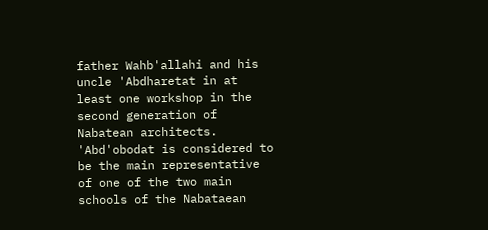father Wahb'allahi and his uncle 'Abdharetat in at least one workshop in the second generation of Nabatean architects. 'Abd'obodat is considered to be the main representative of one of the two main schools of the Nabataean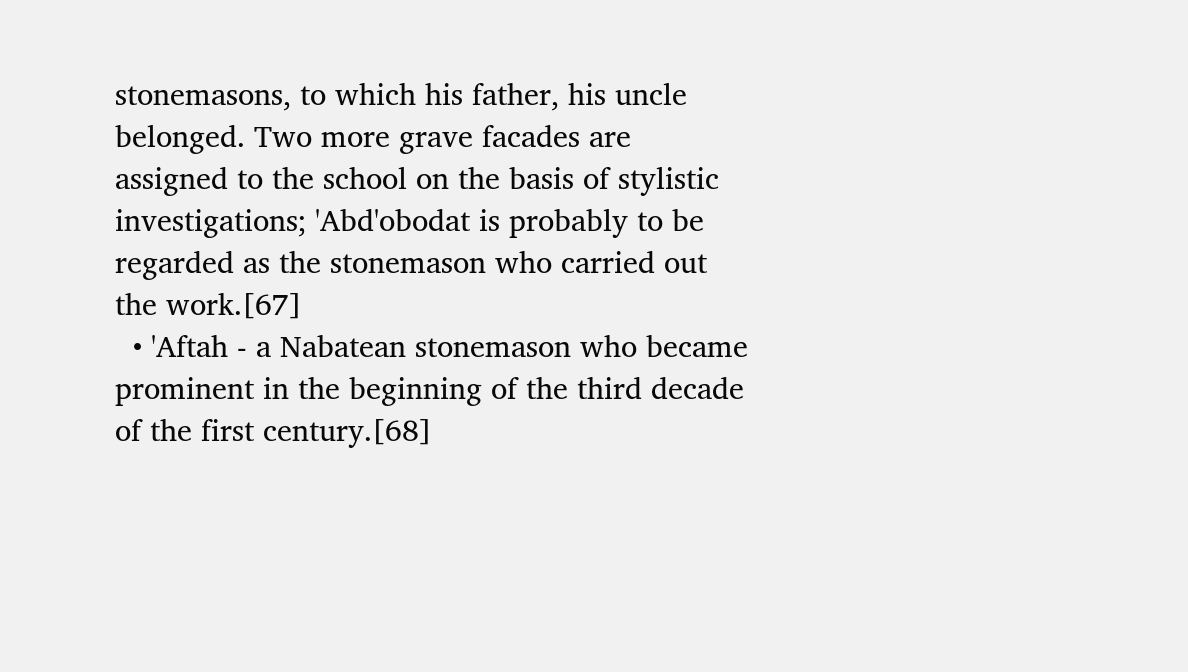stonemasons, to which his father, his uncle belonged. Two more grave facades are assigned to the school on the basis of stylistic investigations; 'Abd'obodat is probably to be regarded as the stonemason who carried out the work.[67]
  • 'Aftah - a Nabatean stonemason who became prominent in the beginning of the third decade of the first century.[68]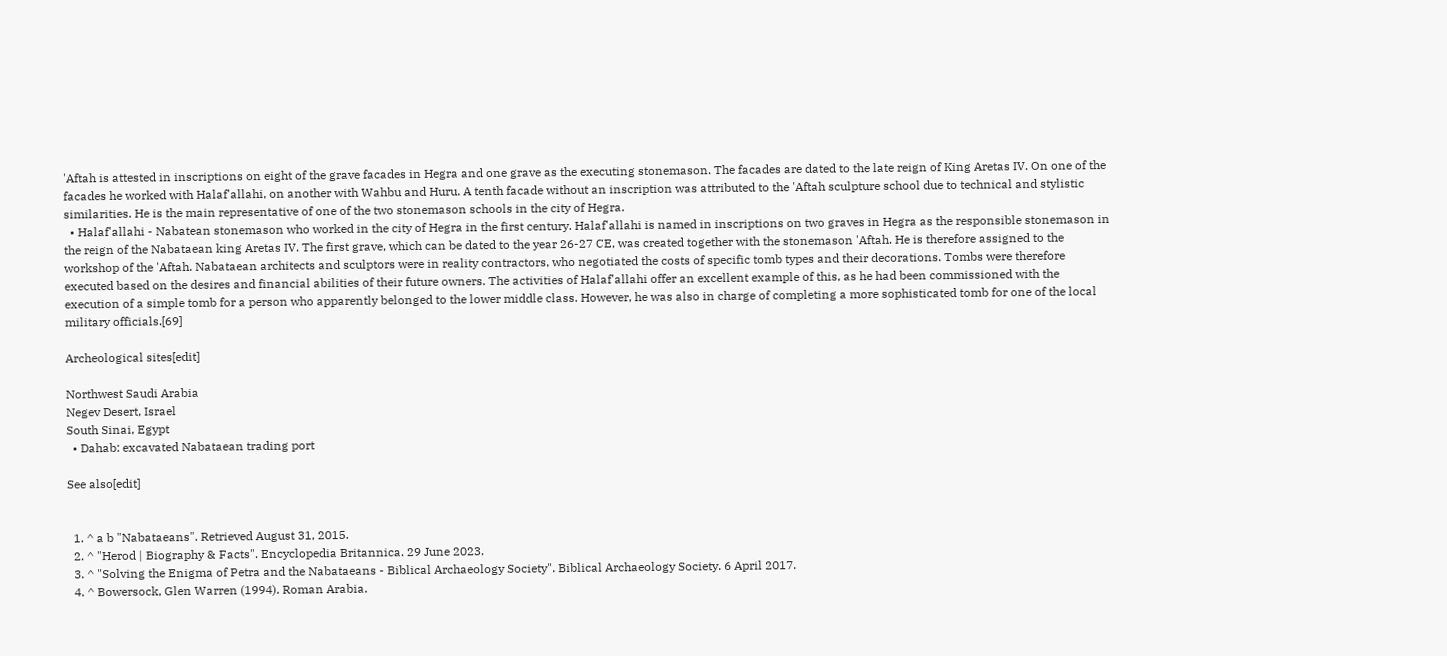'Aftah is attested in inscriptions on eight of the grave facades in Hegra and one grave as the executing stonemason. The facades are dated to the late reign of King Aretas IV. On one of the facades he worked with Halaf'allahi, on another with Wahbu and Huru. A tenth facade without an inscription was attributed to the 'Aftah sculpture school due to technical and stylistic similarities. He is the main representative of one of the two stonemason schools in the city of Hegra.
  • Halaf'allahi - Nabatean stonemason who worked in the city of Hegra in the first century. Halaf'allahi is named in inscriptions on two graves in Hegra as the responsible stonemason in the reign of the Nabataean king Aretas IV. The first grave, which can be dated to the year 26-27 CE, was created together with the stonemason 'Aftah. He is therefore assigned to the workshop of the 'Aftah. Nabataean architects and sculptors were in reality contractors, who negotiated the costs of specific tomb types and their decorations. Tombs were therefore executed based on the desires and financial abilities of their future owners. The activities of Halaf'allahi offer an excellent example of this, as he had been commissioned with the execution of a simple tomb for a person who apparently belonged to the lower middle class. However, he was also in charge of completing a more sophisticated tomb for one of the local military officials.[69]

Archeological sites[edit]

Northwest Saudi Arabia
Negev Desert, Israel
South Sinai, Egypt
  • Dahab: excavated Nabataean trading port

See also[edit]


  1. ^ a b "Nabataeans". Retrieved August 31, 2015.
  2. ^ "Herod | Biography & Facts". Encyclopedia Britannica. 29 June 2023.
  3. ^ "Solving the Enigma of Petra and the Nabataeans - Biblical Archaeology Society". Biblical Archaeology Society. 6 April 2017.
  4. ^ Bowersock, Glen Warren (1994). Roman Arabia.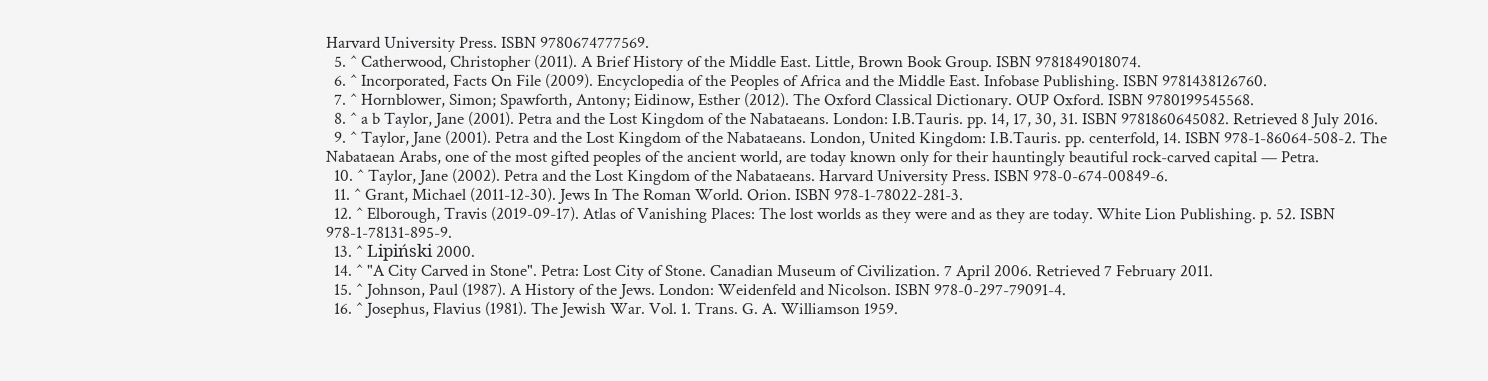Harvard University Press. ISBN 9780674777569.
  5. ^ Catherwood, Christopher (2011). A Brief History of the Middle East. Little, Brown Book Group. ISBN 9781849018074.
  6. ^ Incorporated, Facts On File (2009). Encyclopedia of the Peoples of Africa and the Middle East. Infobase Publishing. ISBN 9781438126760.
  7. ^ Hornblower, Simon; Spawforth, Antony; Eidinow, Esther (2012). The Oxford Classical Dictionary. OUP Oxford. ISBN 9780199545568.
  8. ^ a b Taylor, Jane (2001). Petra and the Lost Kingdom of the Nabataeans. London: I.B.Tauris. pp. 14, 17, 30, 31. ISBN 9781860645082. Retrieved 8 July 2016.
  9. ^ Taylor, Jane (2001). Petra and the Lost Kingdom of the Nabataeans. London, United Kingdom: I.B.Tauris. pp. centerfold, 14. ISBN 978-1-86064-508-2. The Nabataean Arabs, one of the most gifted peoples of the ancient world, are today known only for their hauntingly beautiful rock-carved capital — Petra.
  10. ^ Taylor, Jane (2002). Petra and the Lost Kingdom of the Nabataeans. Harvard University Press. ISBN 978-0-674-00849-6.
  11. ^ Grant, Michael (2011-12-30). Jews In The Roman World. Orion. ISBN 978-1-78022-281-3.
  12. ^ Elborough, Travis (2019-09-17). Atlas of Vanishing Places: The lost worlds as they were and as they are today. White Lion Publishing. p. 52. ISBN 978-1-78131-895-9.
  13. ^ Lipiński 2000.
  14. ^ "A City Carved in Stone". Petra: Lost City of Stone. Canadian Museum of Civilization. 7 April 2006. Retrieved 7 February 2011.
  15. ^ Johnson, Paul (1987). A History of the Jews. London: Weidenfeld and Nicolson. ISBN 978-0-297-79091-4.
  16. ^ Josephus, Flavius (1981). The Jewish War. Vol. 1. Trans. G. A. Williamson 1959.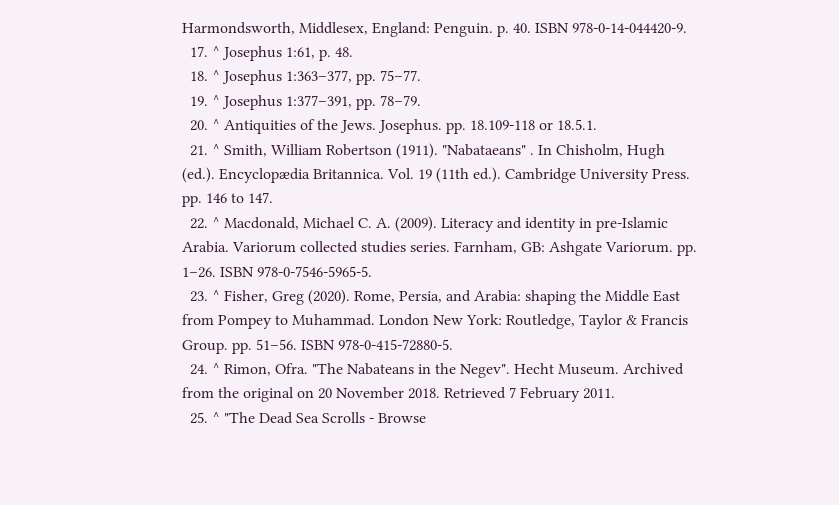Harmondsworth, Middlesex, England: Penguin. p. 40. ISBN 978-0-14-044420-9.
  17. ^ Josephus 1:61, p. 48.
  18. ^ Josephus 1:363–377, pp. 75–77.
  19. ^ Josephus 1:377–391, pp. 78–79.
  20. ^ Antiquities of the Jews. Josephus. pp. 18.109-118 or 18.5.1.
  21. ^ Smith, William Robertson (1911). "Nabataeans" . In Chisholm, Hugh (ed.). Encyclopædia Britannica. Vol. 19 (11th ed.). Cambridge University Press. pp. 146 to 147.
  22. ^ Macdonald, Michael C. A. (2009). Literacy and identity in pre-Islamic Arabia. Variorum collected studies series. Farnham, GB: Ashgate Variorum. pp. 1–26. ISBN 978-0-7546-5965-5.
  23. ^ Fisher, Greg (2020). Rome, Persia, and Arabia: shaping the Middle East from Pompey to Muhammad. London New York: Routledge, Taylor & Francis Group. pp. 51–56. ISBN 978-0-415-72880-5.
  24. ^ Rimon, Ofra. "The Nabateans in the Negev". Hecht Museum. Archived from the original on 20 November 2018. Retrieved 7 February 2011.
  25. ^ "The Dead Sea Scrolls - Browse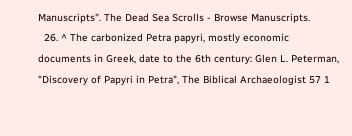Manuscripts". The Dead Sea Scrolls - Browse Manuscripts.
  26. ^ The carbonized Petra papyri, mostly economic documents in Greek, date to the 6th century: Glen L. Peterman, "Discovery of Papyri in Petra", The Biblical Archaeologist 57 1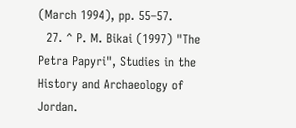(March 1994), pp. 55–57.
  27. ^ P. M. Bikai (1997) "The Petra Papyri", Studies in the History and Archaeology of Jordan.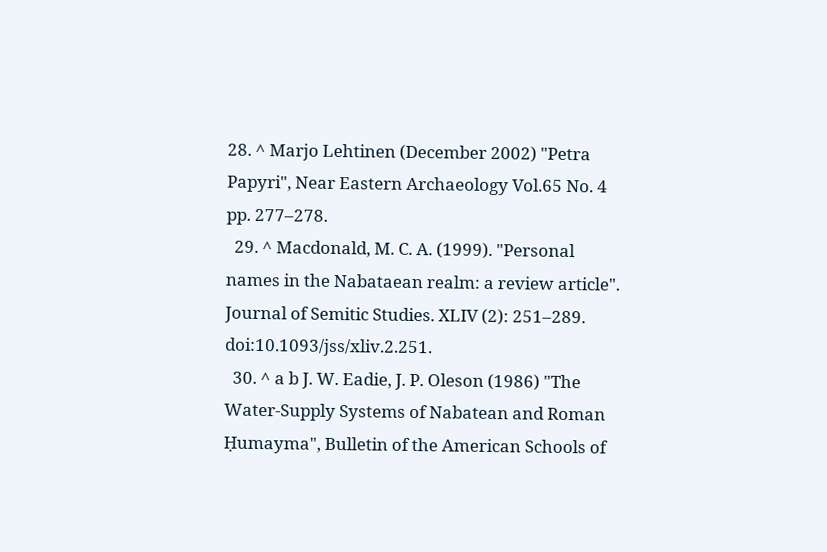28. ^ Marjo Lehtinen (December 2002) "Petra Papyri", Near Eastern Archaeology Vol.65 No. 4 pp. 277–278.
  29. ^ Macdonald, M. C. A. (1999). "Personal names in the Nabataean realm: a review article". Journal of Semitic Studies. XLIV (2): 251–289. doi:10.1093/jss/xliv.2.251.
  30. ^ a b J. W. Eadie, J. P. Oleson (1986) "The Water-Supply Systems of Nabatean and Roman Ḥumayma", Bulletin of the American Schools of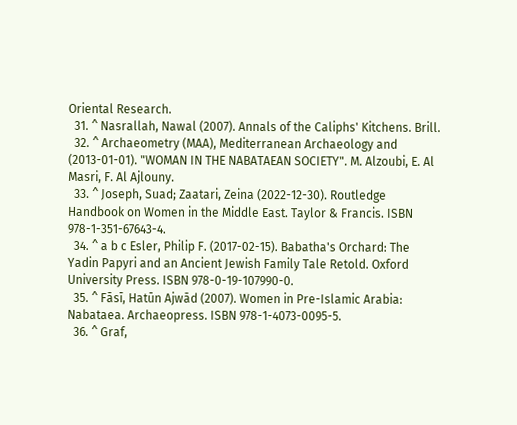Oriental Research.
  31. ^ Nasrallah, Nawal (2007). Annals of the Caliphs' Kitchens. Brill.
  32. ^ Archaeometry (MAA), Mediterranean Archaeology and (2013-01-01). "WOMAN IN THE NABATAEAN SOCIETY". M. Alzoubi, E. Al Masri, F. Al Ajlouny.
  33. ^ Joseph, Suad; Zaatari, Zeina (2022-12-30). Routledge Handbook on Women in the Middle East. Taylor & Francis. ISBN 978-1-351-67643-4.
  34. ^ a b c Esler, Philip F. (2017-02-15). Babatha's Orchard: The Yadin Papyri and an Ancient Jewish Family Tale Retold. Oxford University Press. ISBN 978-0-19-107990-0.
  35. ^ Fāsī, Hatūn Ajwād (2007). Women in Pre-Islamic Arabia: Nabataea. Archaeopress. ISBN 978-1-4073-0095-5.
  36. ^ Graf,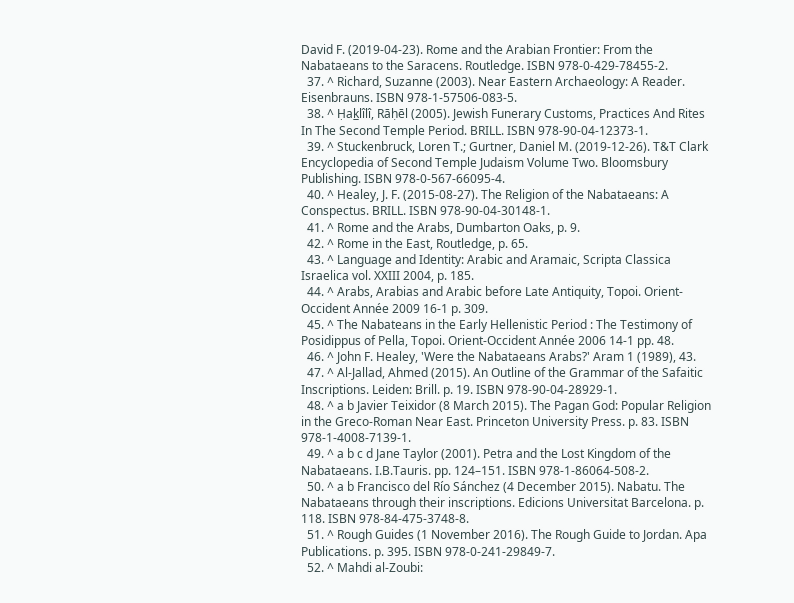David F. (2019-04-23). Rome and the Arabian Frontier: From the Nabataeans to the Saracens. Routledge. ISBN 978-0-429-78455-2.
  37. ^ Richard, Suzanne (2003). Near Eastern Archaeology: A Reader. Eisenbrauns. ISBN 978-1-57506-083-5.
  38. ^ Ḥak̲lîlî, Rāḥēl (2005). Jewish Funerary Customs, Practices And Rites In The Second Temple Period. BRILL. ISBN 978-90-04-12373-1.
  39. ^ Stuckenbruck, Loren T.; Gurtner, Daniel M. (2019-12-26). T&T Clark Encyclopedia of Second Temple Judaism Volume Two. Bloomsbury Publishing. ISBN 978-0-567-66095-4.
  40. ^ Healey, J. F. (2015-08-27). The Religion of the Nabataeans: A Conspectus. BRILL. ISBN 978-90-04-30148-1.
  41. ^ Rome and the Arabs, Dumbarton Oaks, p. 9.
  42. ^ Rome in the East, Routledge, p. 65.
  43. ^ Language and Identity: Arabic and Aramaic, Scripta Classica Israelica vol. XXIII 2004, p. 185.
  44. ^ Arabs, Arabias and Arabic before Late Antiquity, Topoi. Orient-Occident Année 2009 16-1 p. 309.
  45. ^ The Nabateans in the Early Hellenistic Period : The Testimony of Posidippus of Pella, Topoi. Orient-Occident Année 2006 14-1 pp. 48.
  46. ^ John F. Healey, 'Were the Nabataeans Arabs?' Aram 1 (1989), 43.
  47. ^ Al-Jallad, Ahmed (2015). An Outline of the Grammar of the Safaitic Inscriptions. Leiden: Brill. p. 19. ISBN 978-90-04-28929-1.
  48. ^ a b Javier Teixidor (8 March 2015). The Pagan God: Popular Religion in the Greco-Roman Near East. Princeton University Press. p. 83. ISBN 978-1-4008-7139-1.
  49. ^ a b c d Jane Taylor (2001). Petra and the Lost Kingdom of the Nabataeans. I.B.Tauris. pp. 124–151. ISBN 978-1-86064-508-2.
  50. ^ a b Francisco del Río Sánchez (4 December 2015). Nabatu. The Nabataeans through their inscriptions. Edicions Universitat Barcelona. p. 118. ISBN 978-84-475-3748-8.
  51. ^ Rough Guides (1 November 2016). The Rough Guide to Jordan. Apa Publications. p. 395. ISBN 978-0-241-29849-7.
  52. ^ Mahdi al-Zoubi: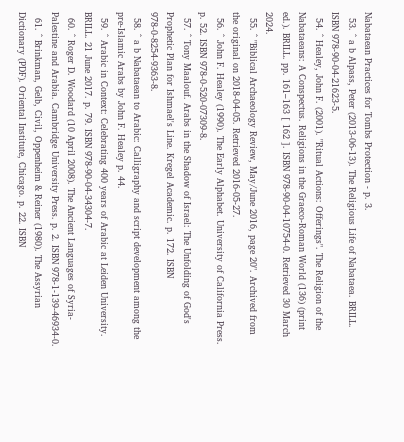Nabataean Practices for Tombs Protection - p. 3.
  53. ^ a b Alpass, Peter (2013-06-13). The Religious Life of Nabataea. BRILL. ISBN 978-90-04-21623-5.
  54. ^ Healey, John F. (2001). "Ritual Actions: Offerings". The Religion of the Nabataeans: A Conspectus. Religions in the Graeco-Roman World (136) (print ed.). BRILL. pp. 161–163 [ 162 ]. ISBN 978-90-04-10754-0. Retrieved 30 March 2024.
  55. ^ "Biblical Archaeology Review, May/June 2016, page 20". Archived from the original on 2018-04-05. Retrieved 2016-05-27.
  56. ^ John F. Healey (1990). The Early Alphabet. University of California Press. p. 52. ISBN 978-0-520-07309-8.
  57. ^ Tony Maalouf. Arabs in the Shadow of Israel: The Unfolding of God's Prophetic Plan for Ishmael's Line. Kregel Academic. p. 172. ISBN 978-0-8254-9363-8.
  58. ^ a b Nabataean to Arabic: Calligraphy and script development among the pre-Islamic Arabs by John F. Healey p. 44.
  59. ^ Arabic in Context: Celebrating 400 years of Arabic at Leiden University. BRILL. 21 June 2017. p. 79. ISBN 978-90-04-34304-7.
  60. ^ Roger D. Woodard (10 April 2008). The Ancient Languages of Syria-Palestine and Arabia. Cambridge University Press. p. 2. ISBN 978-1-139-46934-0.
  61. ^ Brinkman, Gelb, Civil, Oppenheim & Reiner (1980). The Assyrian Dictionary (PDF). Oriental Institute, Chicago. p. 22. ISBN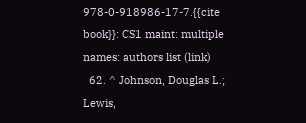978-0-918986-17-7.{{cite book}}: CS1 maint: multiple names: authors list (link)
  62. ^ Johnson, Douglas L.; Lewis,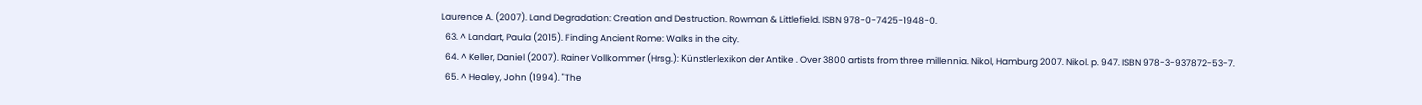Laurence A. (2007). Land Degradation: Creation and Destruction. Rowman & Littlefield. ISBN 978-0-7425-1948-0.
  63. ^ Landart, Paula (2015). Finding Ancient Rome: Walks in the city.
  64. ^ Keller, Daniel (2007). Rainer Vollkommer (Hrsg.): Künstlerlexikon der Antike . Over 3800 artists from three millennia. Nikol, Hamburg 2007. Nikol. p. 947. ISBN 978-3-937872-53-7.
  65. ^ Healey, John (1994). "The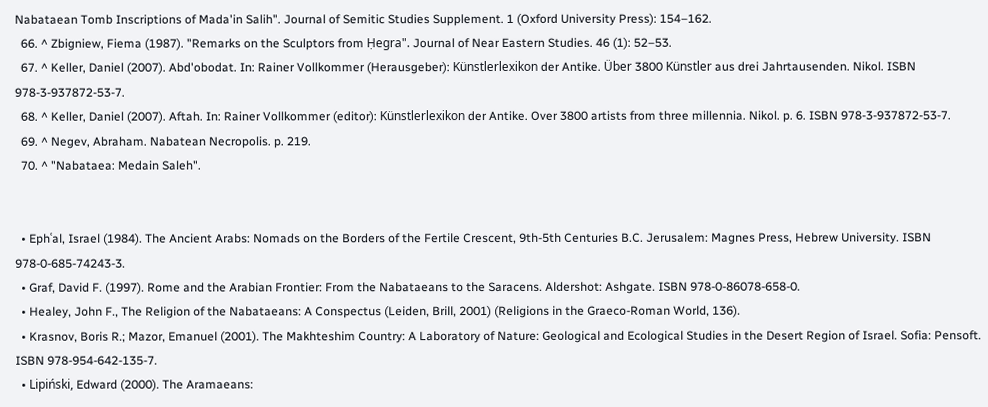Nabataean Tomb Inscriptions of Mada'in Salih". Journal of Semitic Studies Supplement. 1 (Oxford University Press): 154–162.
  66. ^ Zbigniew, Fiema (1987). "Remarks on the Sculptors from Ḥegra". Journal of Near Eastern Studies. 46 (1): 52–53.
  67. ^ Keller, Daniel (2007). Abd'obodat. In: Rainer Vollkommer (Herausgeber): Künstlerlexikon der Antike. Über 3800 Künstler aus drei Jahrtausenden. Nikol. ISBN 978-3-937872-53-7.
  68. ^ Keller, Daniel (2007). Aftah. In: Rainer Vollkommer (editor): Künstlerlexikon der Antike. Over 3800 artists from three millennia. Nikol. p. 6. ISBN 978-3-937872-53-7.
  69. ^ Negev, Abraham. Nabatean Necropolis. p. 219.
  70. ^ "Nabataea: Medain Saleh".


  • Ephʿal, Israel (1984). The Ancient Arabs: Nomads on the Borders of the Fertile Crescent, 9th-5th Centuries B.C. Jerusalem: Magnes Press, Hebrew University. ISBN 978-0-685-74243-3.
  • Graf, David F. (1997). Rome and the Arabian Frontier: From the Nabataeans to the Saracens. Aldershot: Ashgate. ISBN 978-0-86078-658-0.
  • Healey, John F., The Religion of the Nabataeans: A Conspectus (Leiden, Brill, 2001) (Religions in the Graeco-Roman World, 136).
  • Krasnov, Boris R.; Mazor, Emanuel (2001). The Makhteshim Country: A Laboratory of Nature: Geological and Ecological Studies in the Desert Region of Israel. Sofia: Pensoft. ISBN 978-954-642-135-7.
  • Lipiński, Edward (2000). The Aramaeans: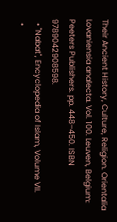Their Ancient History, Culture, Religion. Orientalia Lovaniensia analecta. Vol. 100. Leuven, Belgium: Peeters Publishers. pp. 448–450. ISBN 9789042908598.
  • "Nabat", Encyclopedia of Islam, Volume VII.
  •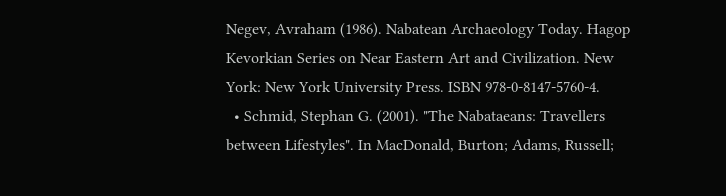Negev, Avraham (1986). Nabatean Archaeology Today. Hagop Kevorkian Series on Near Eastern Art and Civilization. New York: New York University Press. ISBN 978-0-8147-5760-4.
  • Schmid, Stephan G. (2001). "The Nabataeans: Travellers between Lifestyles". In MacDonald, Burton; Adams, Russell;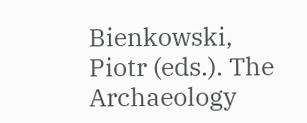Bienkowski, Piotr (eds.). The Archaeology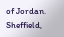of Jordan. Sheffield,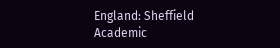England: Sheffield Academic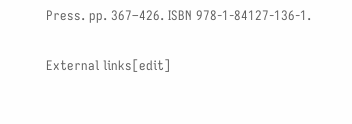Press. pp. 367–426. ISBN 978-1-84127-136-1.

External links[edit]